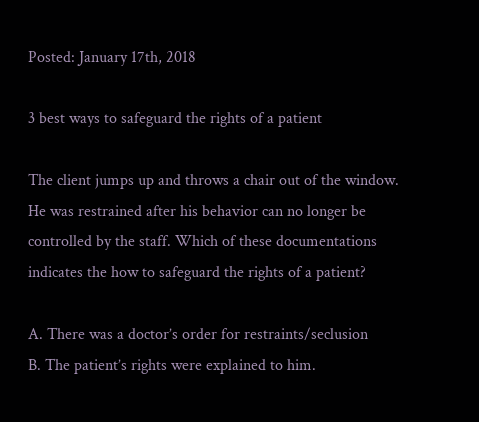Posted: January 17th, 2018

3 best ways to safeguard the rights of a patient

The client jumps up and throws a chair out of the window. He was restrained after his behavior can no longer be controlled by the staff. Which of these documentations indicates the how to safeguard the rights of a patient?

A. There was a doctor’s order for restraints/seclusion
B. The patient’s rights were explained to him.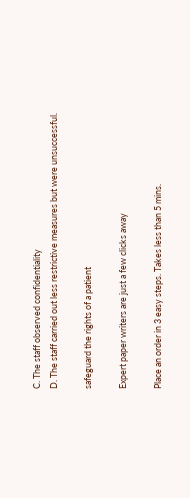C. The staff observed confidentiality
D. The staff carried out less restrictive measures but were unsuccessful.

safeguard the rights of a patient

Expert paper writers are just a few clicks away

Place an order in 3 easy steps. Takes less than 5 mins.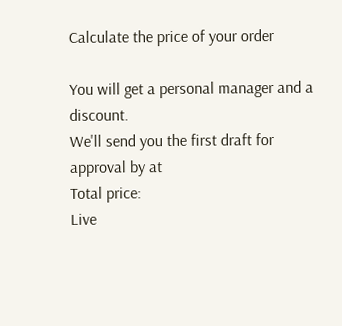Calculate the price of your order

You will get a personal manager and a discount.
We'll send you the first draft for approval by at
Total price:
Live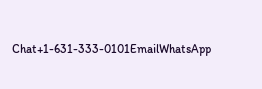Chat+1-631-333-0101EmailWhatsApp